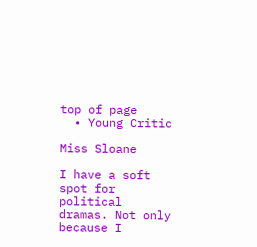top of page
  • Young Critic

Miss Sloane

I have a soft spot for political dramas. Not only because I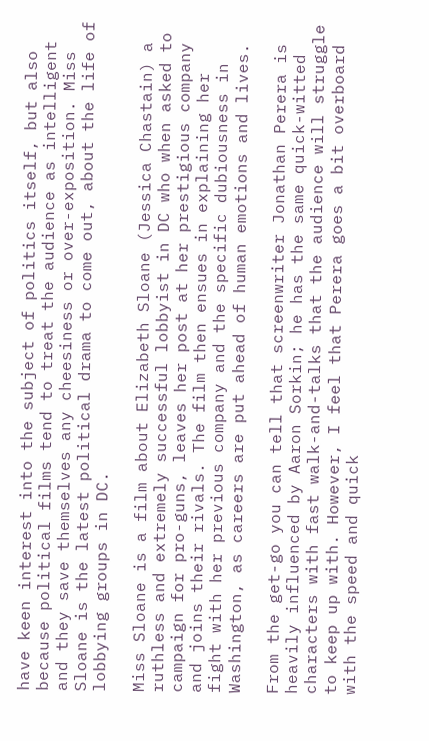have keen interest into the subject of politics itself, but also because political films tend to treat the audience as intelligent and they save themselves any cheesiness or over-exposition. Miss Sloane is the latest political drama to come out, about the life of lobbying groups in DC.

Miss Sloane is a film about Elizabeth Sloane (Jessica Chastain) a ruthless and extremely successful lobbyist in DC who when asked to campaign for pro-guns, leaves her post at her prestigious company and joins their rivals. The film then ensues in explaining her fight with her previous company and the specific dubiousness in Washington, as careers are put ahead of human emotions and lives.

From the get-go you can tell that screenwriter Jonathan Perera is heavily influenced by Aaron Sorkin; he has the same quick-witted characters with fast walk-and-talks that the audience will struggle to keep up with. However, I feel that Perera goes a bit overboard with the speed and quick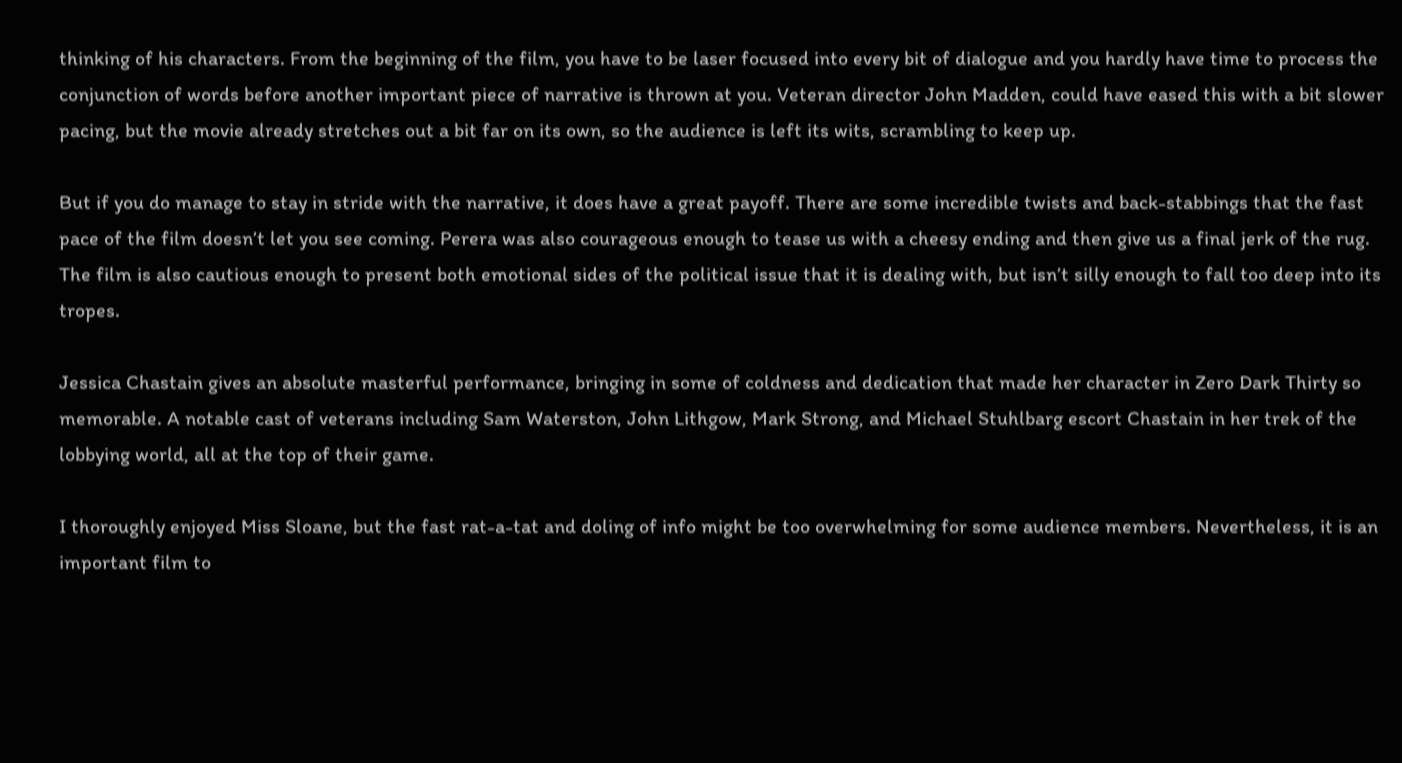thinking of his characters. From the beginning of the film, you have to be laser focused into every bit of dialogue and you hardly have time to process the conjunction of words before another important piece of narrative is thrown at you. Veteran director John Madden, could have eased this with a bit slower pacing, but the movie already stretches out a bit far on its own, so the audience is left its wits, scrambling to keep up.

But if you do manage to stay in stride with the narrative, it does have a great payoff. There are some incredible twists and back-stabbings that the fast pace of the film doesn’t let you see coming. Perera was also courageous enough to tease us with a cheesy ending and then give us a final jerk of the rug. The film is also cautious enough to present both emotional sides of the political issue that it is dealing with, but isn’t silly enough to fall too deep into its tropes.

Jessica Chastain gives an absolute masterful performance, bringing in some of coldness and dedication that made her character in Zero Dark Thirty so memorable. A notable cast of veterans including Sam Waterston, John Lithgow, Mark Strong, and Michael Stuhlbarg escort Chastain in her trek of the lobbying world, all at the top of their game.

I thoroughly enjoyed Miss Sloane, but the fast rat-a-tat and doling of info might be too overwhelming for some audience members. Nevertheless, it is an important film to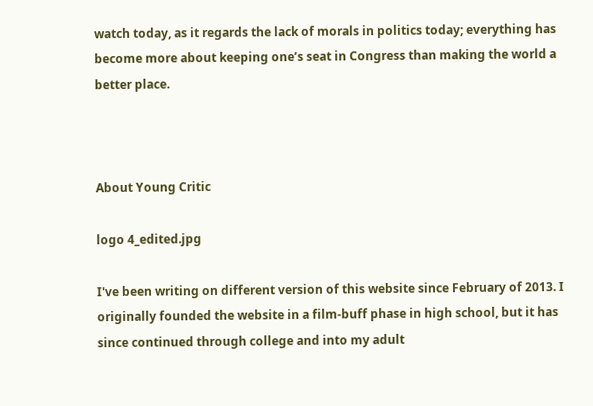watch today, as it regards the lack of morals in politics today; everything has become more about keeping one’s seat in Congress than making the world a better place.



About Young Critic

logo 4_edited.jpg

I've been writing on different version of this website since February of 2013. I originally founded the website in a film-buff phase in high school, but it has since continued through college and into my adult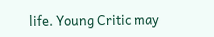life. Young Critic may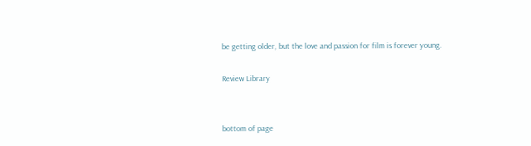be getting older, but the love and passion for film is forever young.

Review Library


bottom of page